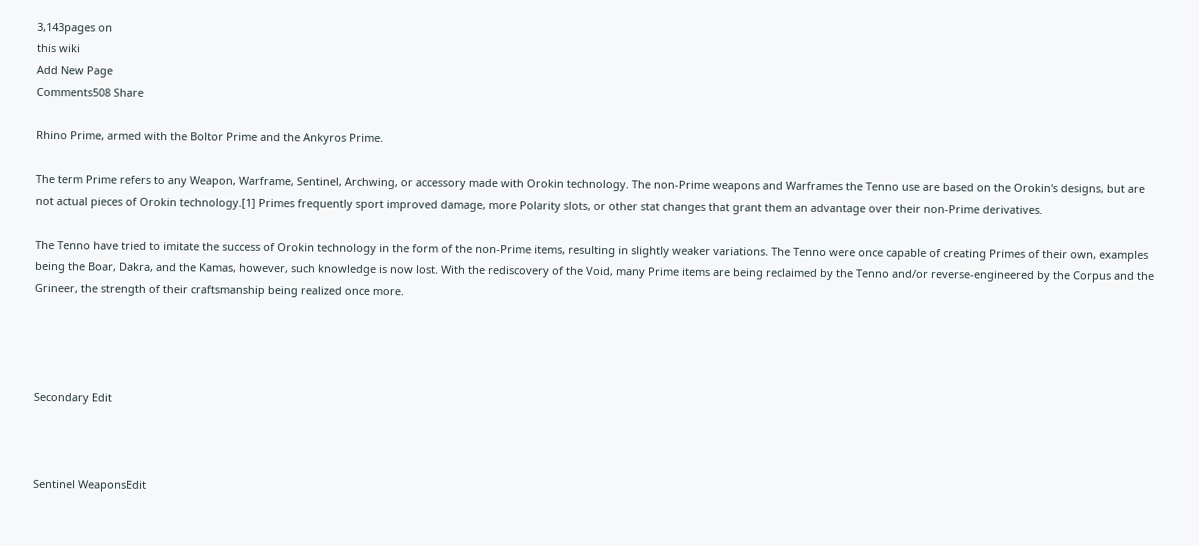3,143pages on
this wiki
Add New Page
Comments508 Share

Rhino Prime, armed with the Boltor Prime and the Ankyros Prime.

The term Prime refers to any Weapon, Warframe, Sentinel, Archwing, or accessory made with Orokin technology. The non-Prime weapons and Warframes the Tenno use are based on the Orokin's designs, but are not actual pieces of Orokin technology.[1] Primes frequently sport improved damage, more Polarity slots, or other stat changes that grant them an advantage over their non-Prime derivatives.

The Tenno have tried to imitate the success of Orokin technology in the form of the non-Prime items, resulting in slightly weaker variations. The Tenno were once capable of creating Primes of their own, examples being the Boar, Dakra, and the Kamas, however, such knowledge is now lost. With the rediscovery of the Void, many Prime items are being reclaimed by the Tenno and/or reverse-engineered by the Corpus and the Grineer, the strength of their craftsmanship being realized once more.




Secondary Edit



Sentinel WeaponsEdit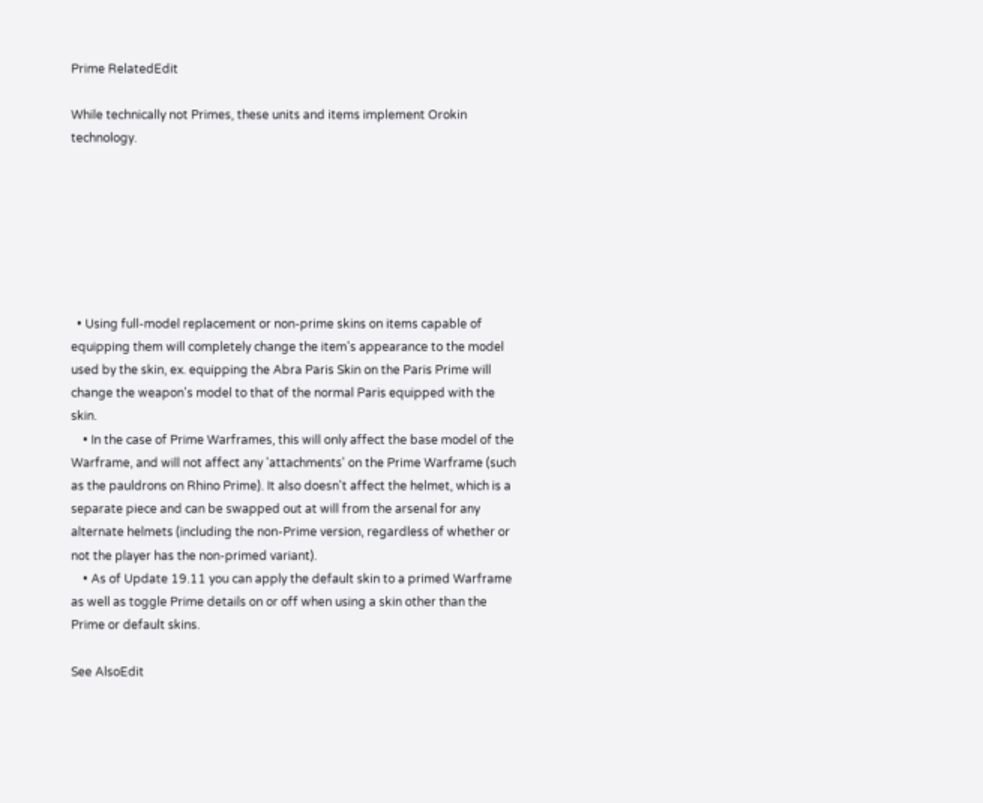Prime RelatedEdit

While technically not Primes, these units and items implement Orokin technology.







  • Using full-model replacement or non-prime skins on items capable of equipping them will completely change the item's appearance to the model used by the skin, ex. equipping the Abra Paris Skin on the Paris Prime will change the weapon's model to that of the normal Paris equipped with the skin.
    • In the case of Prime Warframes, this will only affect the base model of the Warframe, and will not affect any 'attachments' on the Prime Warframe (such as the pauldrons on Rhino Prime). It also doesn't affect the helmet, which is a separate piece and can be swapped out at will from the arsenal for any alternate helmets (including the non-Prime version, regardless of whether or not the player has the non-primed variant).
    • As of Update 19.11 you can apply the default skin to a primed Warframe as well as toggle Prime details on or off when using a skin other than the Prime or default skins.

See AlsoEdit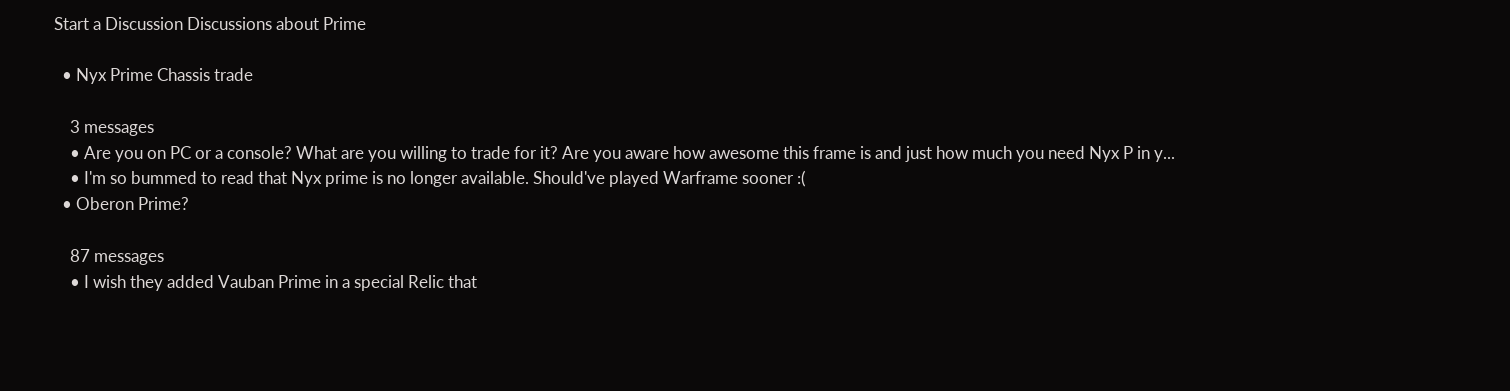Start a Discussion Discussions about Prime

  • Nyx Prime Chassis trade

    3 messages
    • Are you on PC or a console? What are you willing to trade for it? Are you aware how awesome this frame is and just how much you need Nyx P in y...
    • I'm so bummed to read that Nyx prime is no longer available. Should've played Warframe sooner :(
  • Oberon Prime?

    87 messages
    • I wish they added Vauban Prime in a special Relic that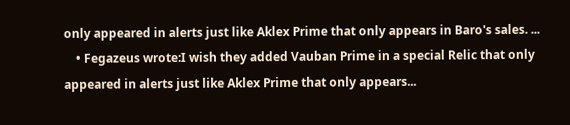only appeared in alerts just like Aklex Prime that only appears in Baro's sales. ...
    • Fegazeus wrote:I wish they added Vauban Prime in a special Relic that only appeared in alerts just like Aklex Prime that only appears...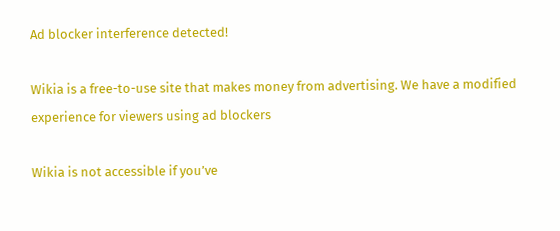Ad blocker interference detected!

Wikia is a free-to-use site that makes money from advertising. We have a modified experience for viewers using ad blockers

Wikia is not accessible if you’ve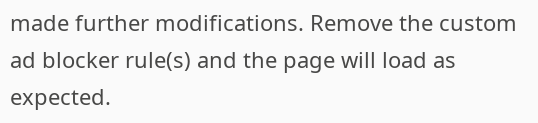made further modifications. Remove the custom ad blocker rule(s) and the page will load as expected.